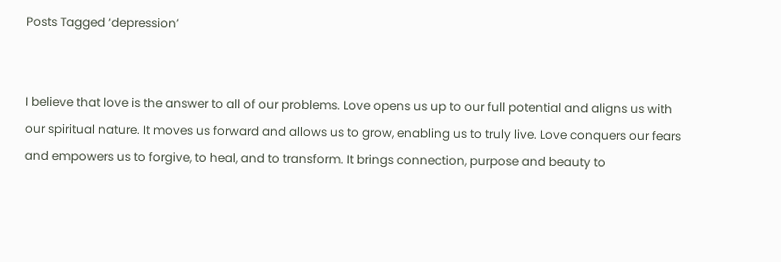Posts Tagged ‘depression’


I believe that love is the answer to all of our problems. Love opens us up to our full potential and aligns us with our spiritual nature. It moves us forward and allows us to grow, enabling us to truly live. Love conquers our fears and empowers us to forgive, to heal, and to transform. It brings connection, purpose and beauty to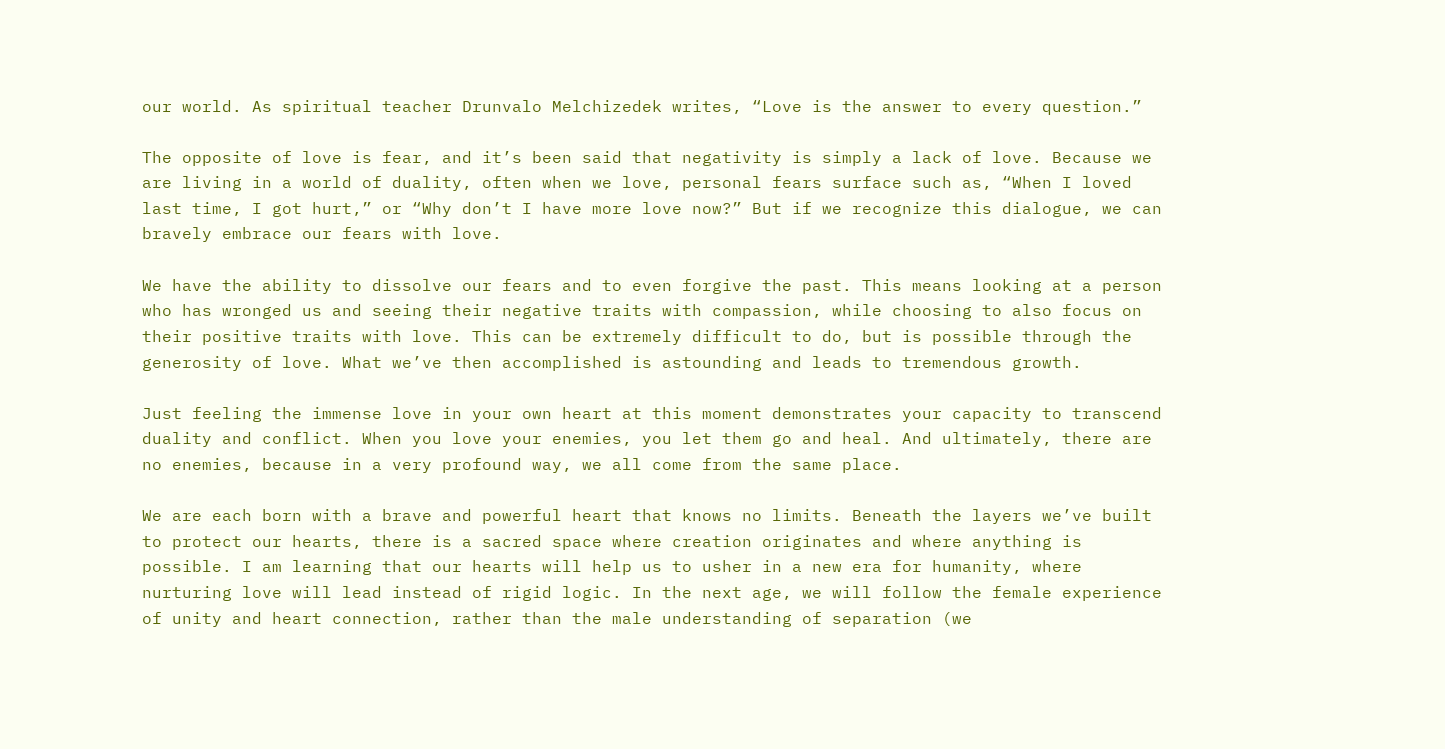our world. As spiritual teacher Drunvalo Melchizedek writes, “Love is the answer to every question.”

The opposite of love is fear, and it’s been said that negativity is simply a lack of love. Because we are living in a world of duality, often when we love, personal fears surface such as, “When I loved last time, I got hurt,” or “Why don’t I have more love now?” But if we recognize this dialogue, we can bravely embrace our fears with love.

We have the ability to dissolve our fears and to even forgive the past. This means looking at a person who has wronged us and seeing their negative traits with compassion, while choosing to also focus on their positive traits with love. This can be extremely difficult to do, but is possible through the generosity of love. What we’ve then accomplished is astounding and leads to tremendous growth.

Just feeling the immense love in your own heart at this moment demonstrates your capacity to transcend duality and conflict. When you love your enemies, you let them go and heal. And ultimately, there are no enemies, because in a very profound way, we all come from the same place.

We are each born with a brave and powerful heart that knows no limits. Beneath the layers we’ve built to protect our hearts, there is a sacred space where creation originates and where anything is possible. I am learning that our hearts will help us to usher in a new era for humanity, where nurturing love will lead instead of rigid logic. In the next age, we will follow the female experience of unity and heart connection, rather than the male understanding of separation (we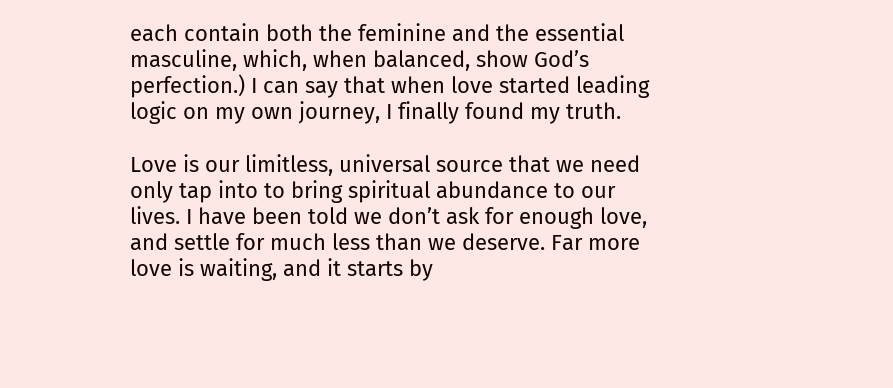each contain both the feminine and the essential masculine, which, when balanced, show God’s perfection.) I can say that when love started leading logic on my own journey, I finally found my truth.

Love is our limitless, universal source that we need only tap into to bring spiritual abundance to our lives. I have been told we don’t ask for enough love, and settle for much less than we deserve. Far more love is waiting, and it starts by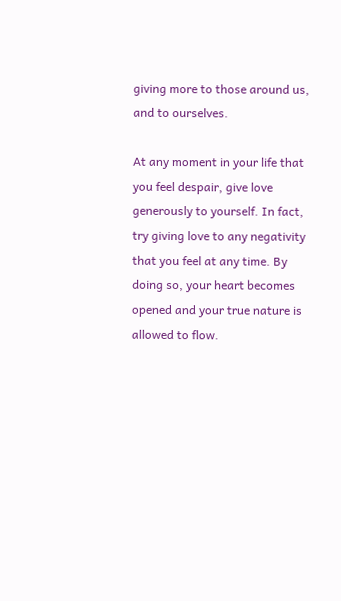giving more to those around us, and to ourselves.

At any moment in your life that you feel despair, give love generously to yourself. In fact, try giving love to any negativity that you feel at any time. By doing so, your heart becomes opened and your true nature is allowed to flow.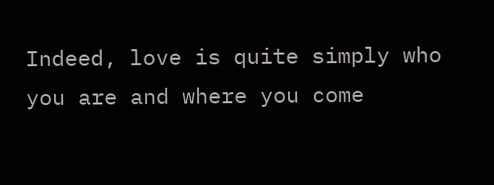Indeed, love is quite simply who you are and where you come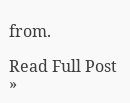from.

Read Full Post »